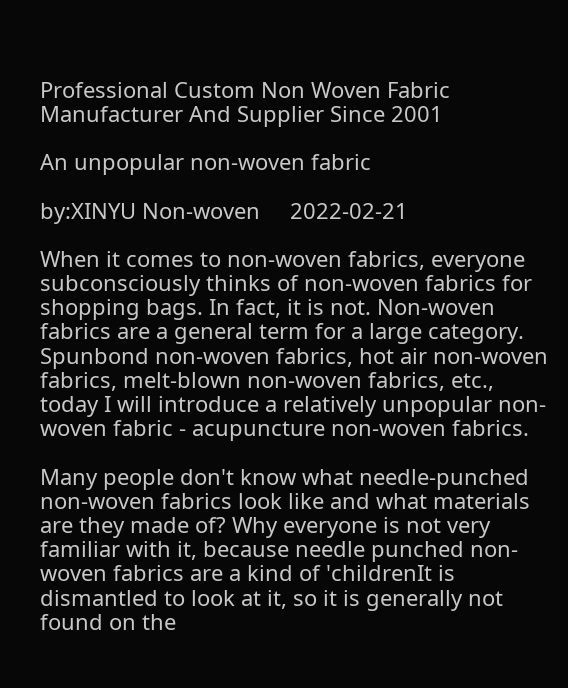Professional Custom Non Woven Fabric Manufacturer And Supplier Since 2001

An unpopular non-woven fabric

by:XINYU Non-woven     2022-02-21

When it comes to non-woven fabrics, everyone subconsciously thinks of non-woven fabrics for shopping bags. In fact, it is not. Non-woven fabrics are a general term for a large category. Spunbond non-woven fabrics, hot air non-woven fabrics, melt-blown non-woven fabrics, etc., today I will introduce a relatively unpopular non-woven fabric - acupuncture non-woven fabrics.

Many people don't know what needle-punched non-woven fabrics look like and what materials are they made of? Why everyone is not very familiar with it, because needle punched non-woven fabrics are a kind of 'childrenIt is dismantled to look at it, so it is generally not found on the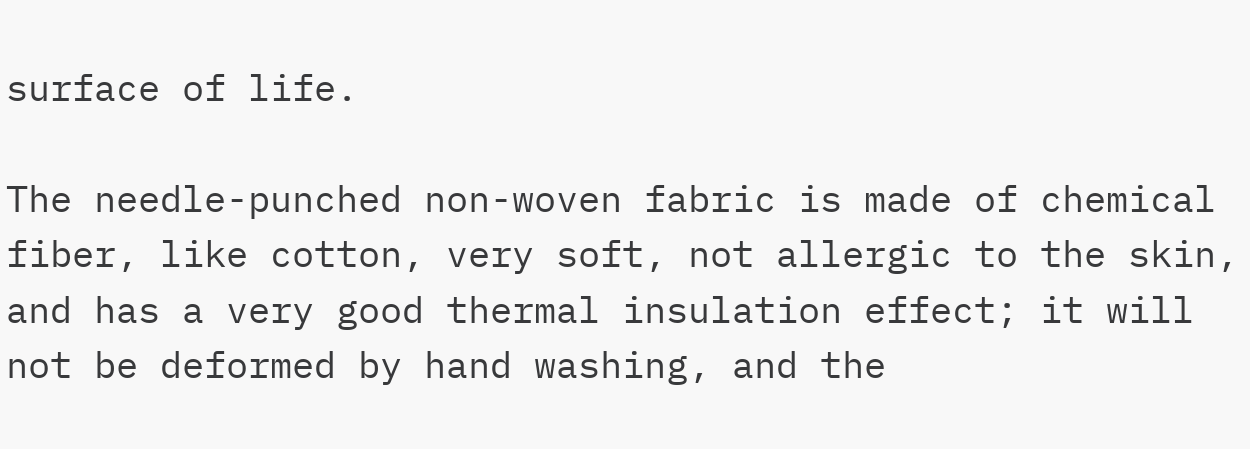surface of life.

The needle-punched non-woven fabric is made of chemical fiber, like cotton, very soft, not allergic to the skin, and has a very good thermal insulation effect; it will not be deformed by hand washing, and the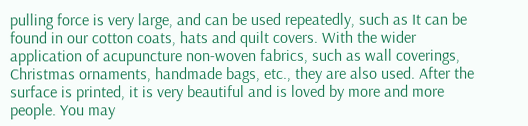pulling force is very large, and can be used repeatedly, such as It can be found in our cotton coats, hats and quilt covers. With the wider application of acupuncture non-woven fabrics, such as wall coverings, Christmas ornaments, handmade bags, etc., they are also used. After the surface is printed, it is very beautiful and is loved by more and more people. You may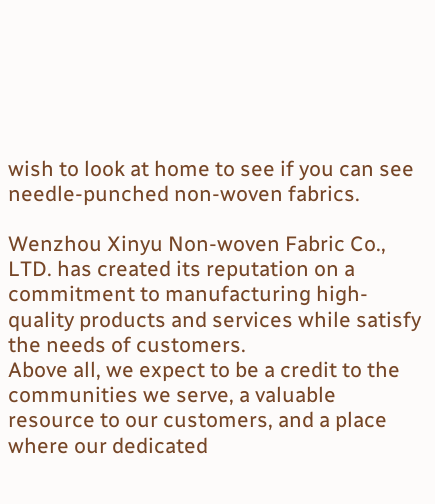wish to look at home to see if you can see needle-punched non-woven fabrics.

Wenzhou Xinyu Non-woven Fabric Co., LTD. has created its reputation on a commitment to manufacturing high-quality products and services while satisfy the needs of customers.
Above all, we expect to be a credit to the communities we serve, a valuable resource to our customers, and a place where our dedicated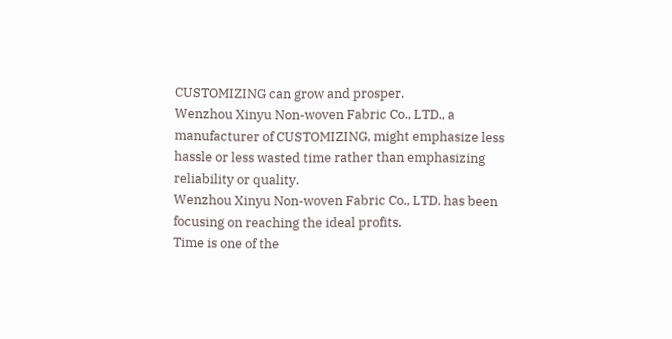CUSTOMIZING can grow and prosper.
Wenzhou Xinyu Non-woven Fabric Co., LTD., a manufacturer of CUSTOMIZING, might emphasize less hassle or less wasted time rather than emphasizing reliability or quality.
Wenzhou Xinyu Non-woven Fabric Co., LTD. has been focusing on reaching the ideal profits.
Time is one of the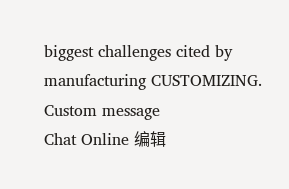biggest challenges cited by manufacturing CUSTOMIZING.
Custom message
Chat Online 编辑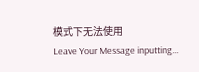模式下无法使用
Leave Your Message inputting...